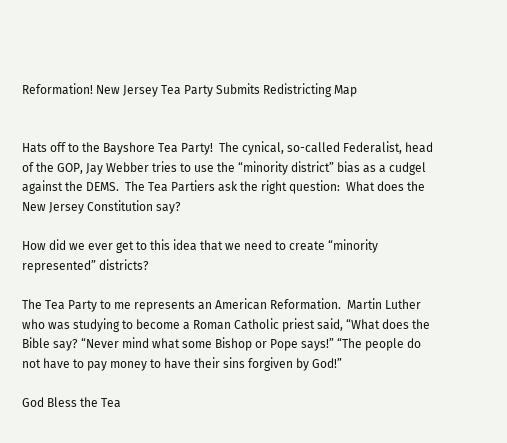Reformation! New Jersey Tea Party Submits Redistricting Map


Hats off to the Bayshore Tea Party!  The cynical, so-called Federalist, head of the GOP, Jay Webber tries to use the “minority district” bias as a cudgel against the DEMS.  The Tea Partiers ask the right question:  What does the New Jersey Constitution say?

How did we ever get to this idea that we need to create “minority represented” districts?

The Tea Party to me represents an American Reformation.  Martin Luther who was studying to become a Roman Catholic priest said, “What does the Bible say? “Never mind what some Bishop or Pope says!” “The people do not have to pay money to have their sins forgiven by God!”

God Bless the Tea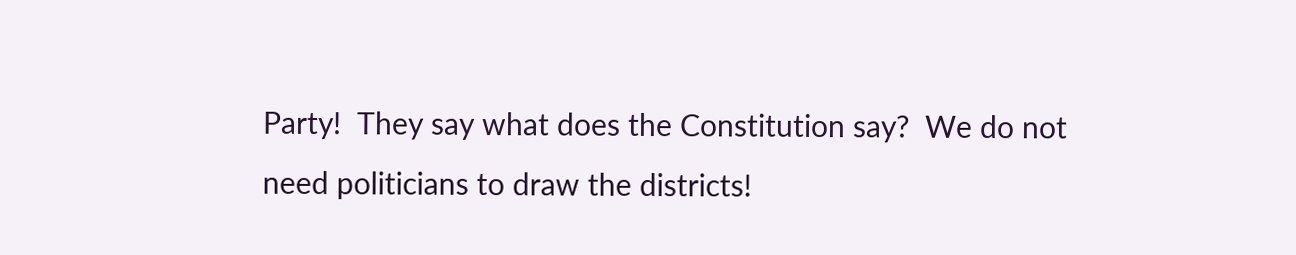Party!  They say what does the Constitution say?  We do not need politicians to draw the districts!